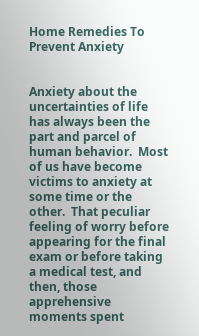Home Remedies To Prevent Anxiety


Anxiety about the uncertainties of life has always been the part and parcel of human behavior.  Most of us have become victims to anxiety at some time or the other.  That peculiar feeling of worry before appearing for the final exam or before taking a medical test, and then, those apprehensive moments spent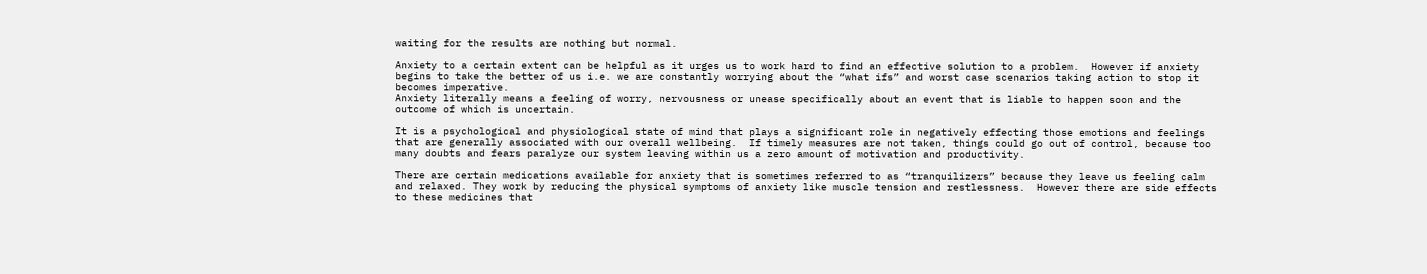waiting for the results are nothing but normal.

Anxiety to a certain extent can be helpful as it urges us to work hard to find an effective solution to a problem.  However if anxiety begins to take the better of us i.e. we are constantly worrying about the “what ifs” and worst case scenarios taking action to stop it becomes imperative.
Anxiety literally means a feeling of worry, nervousness or unease specifically about an event that is liable to happen soon and the outcome of which is uncertain.

It is a psychological and physiological state of mind that plays a significant role in negatively effecting those emotions and feelings that are generally associated with our overall wellbeing.  If timely measures are not taken, things could go out of control, because too many doubts and fears paralyze our system leaving within us a zero amount of motivation and productivity.

There are certain medications available for anxiety that is sometimes referred to as “tranquilizers” because they leave us feeling calm and relaxed. They work by reducing the physical symptoms of anxiety like muscle tension and restlessness.  However there are side effects to these medicines that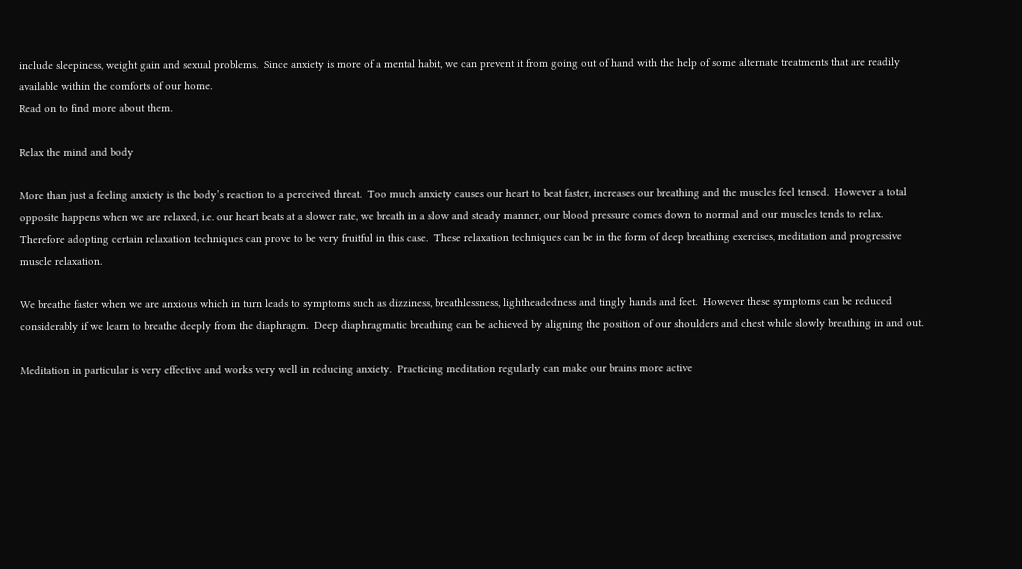include sleepiness, weight gain and sexual problems.  Since anxiety is more of a mental habit, we can prevent it from going out of hand with the help of some alternate treatments that are readily available within the comforts of our home.
Read on to find more about them.

Relax the mind and body

More than just a feeling anxiety is the body’s reaction to a perceived threat.  Too much anxiety causes our heart to beat faster, increases our breathing and the muscles feel tensed.  However a total opposite happens when we are relaxed, i.e. our heart beats at a slower rate, we breath in a slow and steady manner, our blood pressure comes down to normal and our muscles tends to relax.  Therefore adopting certain relaxation techniques can prove to be very fruitful in this case.  These relaxation techniques can be in the form of deep breathing exercises, meditation and progressive muscle relaxation.

We breathe faster when we are anxious which in turn leads to symptoms such as dizziness, breathlessness, lightheadedness and tingly hands and feet.  However these symptoms can be reduced considerably if we learn to breathe deeply from the diaphragm.  Deep diaphragmatic breathing can be achieved by aligning the position of our shoulders and chest while slowly breathing in and out.

Meditation in particular is very effective and works very well in reducing anxiety.  Practicing meditation regularly can make our brains more active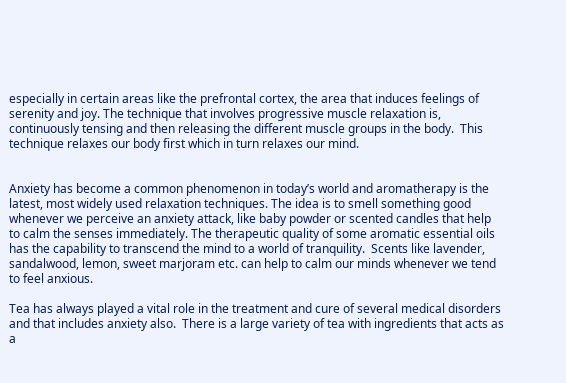especially in certain areas like the prefrontal cortex, the area that induces feelings of serenity and joy. The technique that involves progressive muscle relaxation is, continuously tensing and then releasing the different muscle groups in the body.  This technique relaxes our body first which in turn relaxes our mind.


Anxiety has become a common phenomenon in today’s world and aromatherapy is the latest, most widely used relaxation techniques. The idea is to smell something good whenever we perceive an anxiety attack, like baby powder or scented candles that help to calm the senses immediately. The therapeutic quality of some aromatic essential oils has the capability to transcend the mind to a world of tranquility.  Scents like lavender, sandalwood, lemon, sweet marjoram etc. can help to calm our minds whenever we tend to feel anxious.

Tea has always played a vital role in the treatment and cure of several medical disorders and that includes anxiety also.  There is a large variety of tea with ingredients that acts as a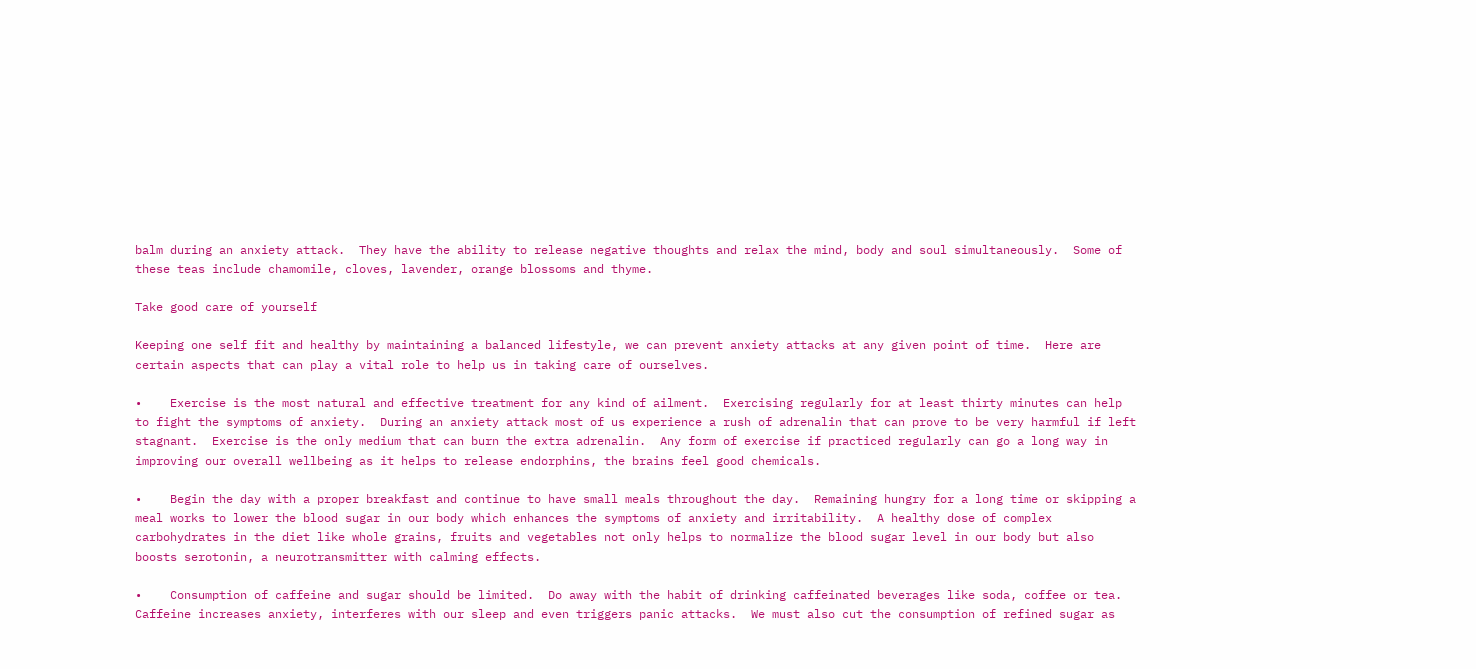balm during an anxiety attack.  They have the ability to release negative thoughts and relax the mind, body and soul simultaneously.  Some of these teas include chamomile, cloves, lavender, orange blossoms and thyme.

Take good care of yourself

Keeping one self fit and healthy by maintaining a balanced lifestyle, we can prevent anxiety attacks at any given point of time.  Here are certain aspects that can play a vital role to help us in taking care of ourselves.

•    Exercise is the most natural and effective treatment for any kind of ailment.  Exercising regularly for at least thirty minutes can help to fight the symptoms of anxiety.  During an anxiety attack most of us experience a rush of adrenalin that can prove to be very harmful if left stagnant.  Exercise is the only medium that can burn the extra adrenalin.  Any form of exercise if practiced regularly can go a long way in improving our overall wellbeing as it helps to release endorphins, the brains feel good chemicals.

•    Begin the day with a proper breakfast and continue to have small meals throughout the day.  Remaining hungry for a long time or skipping a meal works to lower the blood sugar in our body which enhances the symptoms of anxiety and irritability.  A healthy dose of complex carbohydrates in the diet like whole grains, fruits and vegetables not only helps to normalize the blood sugar level in our body but also boosts serotonin, a neurotransmitter with calming effects.

•    Consumption of caffeine and sugar should be limited.  Do away with the habit of drinking caffeinated beverages like soda, coffee or tea.  Caffeine increases anxiety, interferes with our sleep and even triggers panic attacks.  We must also cut the consumption of refined sugar as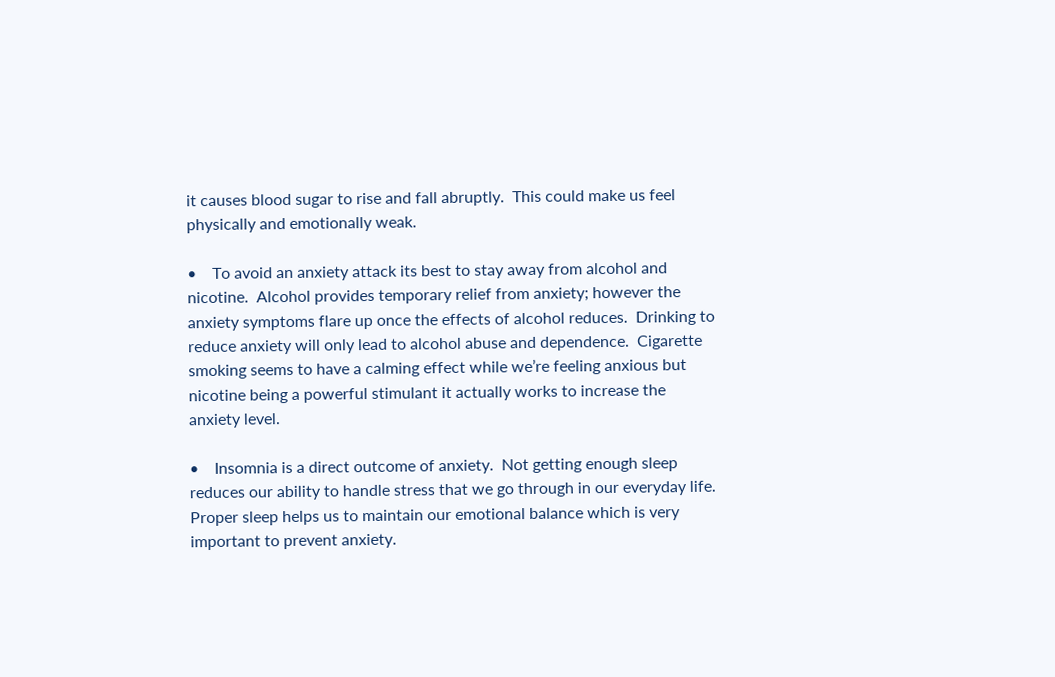it causes blood sugar to rise and fall abruptly.  This could make us feel physically and emotionally weak.

•    To avoid an anxiety attack its best to stay away from alcohol and nicotine.  Alcohol provides temporary relief from anxiety; however the anxiety symptoms flare up once the effects of alcohol reduces.  Drinking to reduce anxiety will only lead to alcohol abuse and dependence.  Cigarette smoking seems to have a calming effect while we’re feeling anxious but nicotine being a powerful stimulant it actually works to increase the anxiety level.

•    Insomnia is a direct outcome of anxiety.  Not getting enough sleep reduces our ability to handle stress that we go through in our everyday life.  Proper sleep helps us to maintain our emotional balance which is very important to prevent anxiety.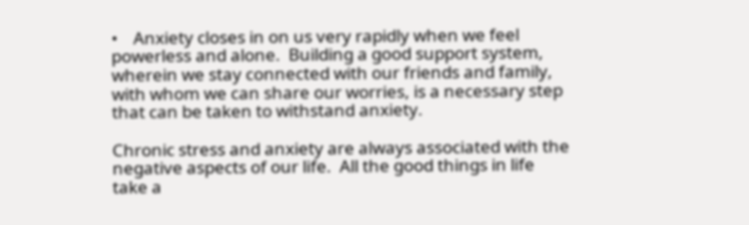•    Anxiety closes in on us very rapidly when we feel powerless and alone.  Building a good support system, wherein we stay connected with our friends and family, with whom we can share our worries, is a necessary step that can be taken to withstand anxiety.

Chronic stress and anxiety are always associated with the negative aspects of our life.  All the good things in life take a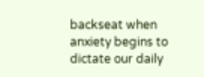backseat when anxiety begins to dictate our daily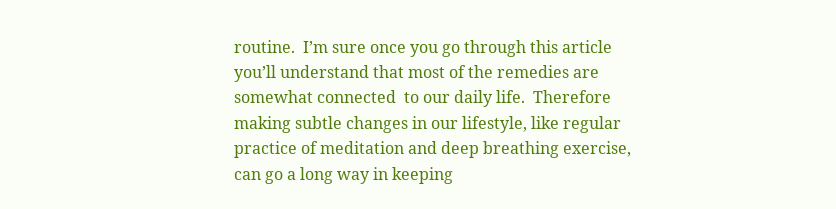routine.  I’m sure once you go through this article you’ll understand that most of the remedies are somewhat connected  to our daily life.  Therefore making subtle changes in our lifestyle, like regular practice of meditation and deep breathing exercise, can go a long way in keeping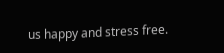us happy and stress free.